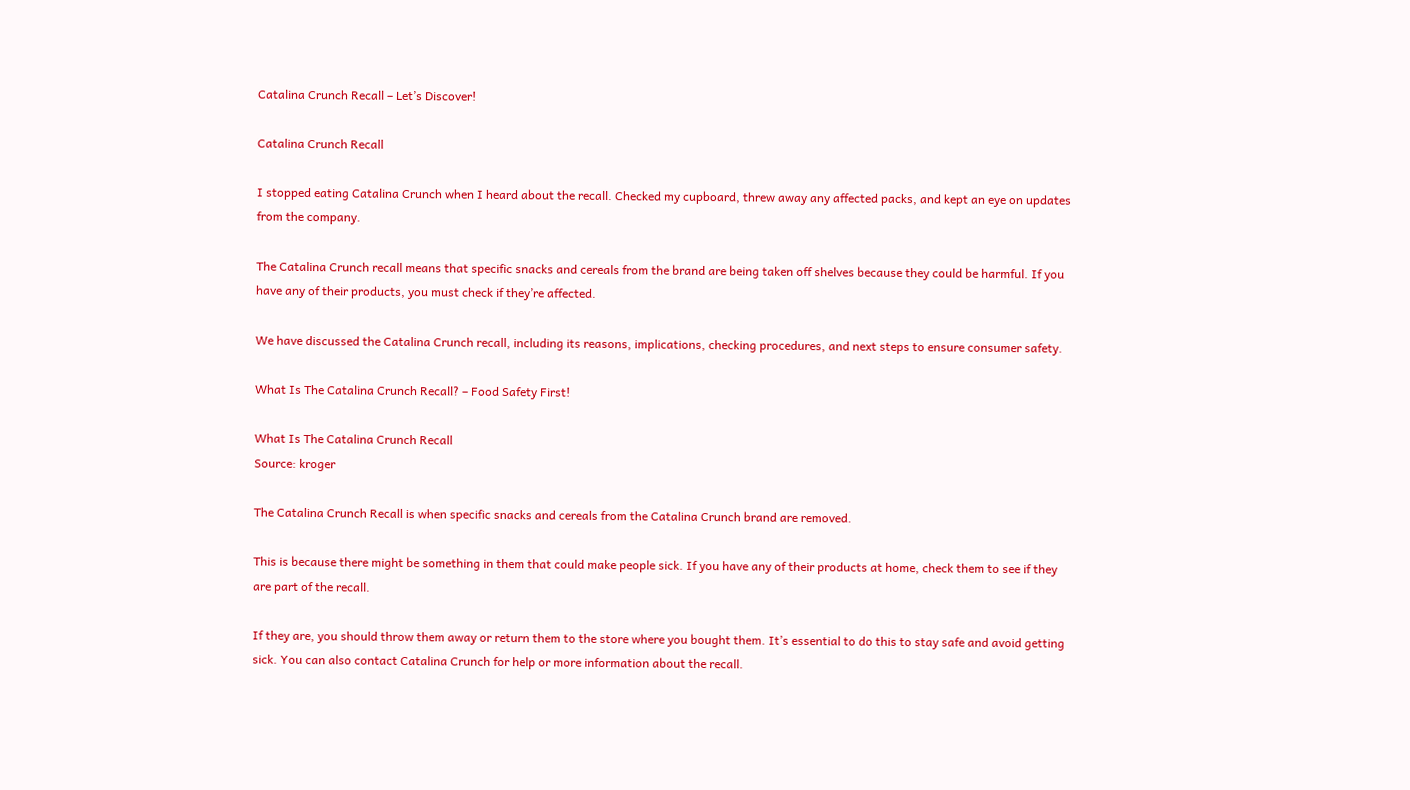Catalina Crunch Recall – Let’s Discover!

Catalina Crunch Recall

I stopped eating Catalina Crunch when I heard about the recall. Checked my cupboard, threw away any affected packs, and kept an eye on updates from the company.

The Catalina Crunch recall means that specific snacks and cereals from the brand are being taken off shelves because they could be harmful. If you have any of their products, you must check if they’re affected.

We have discussed the Catalina Crunch recall, including its reasons, implications, checking procedures, and next steps to ensure consumer safety.

What Is The Catalina Crunch Recall? – Food Safety First!

What Is The Catalina Crunch Recall
Source: kroger

The Catalina Crunch Recall is when specific snacks and cereals from the Catalina Crunch brand are removed.

This is because there might be something in them that could make people sick. If you have any of their products at home, check them to see if they are part of the recall.

If they are, you should throw them away or return them to the store where you bought them. It’s essential to do this to stay safe and avoid getting sick. You can also contact Catalina Crunch for help or more information about the recall.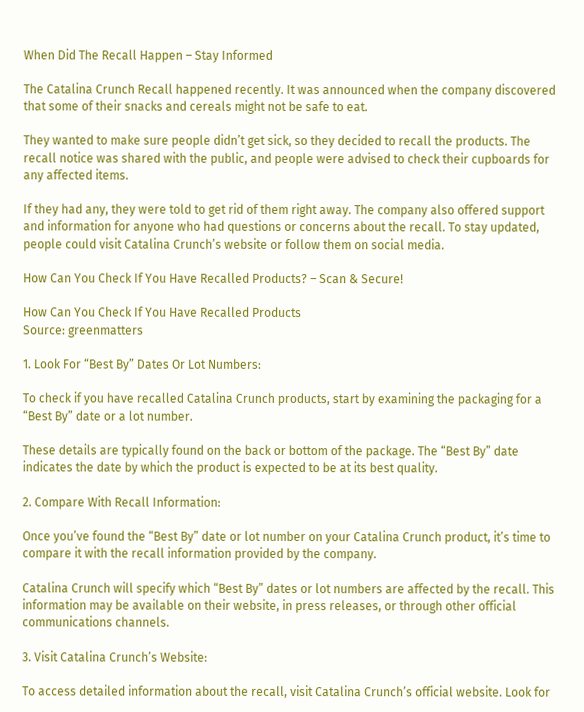When Did The Recall Happen – Stay Informed

The Catalina Crunch Recall happened recently. It was announced when the company discovered that some of their snacks and cereals might not be safe to eat.

They wanted to make sure people didn’t get sick, so they decided to recall the products. The recall notice was shared with the public, and people were advised to check their cupboards for any affected items.

If they had any, they were told to get rid of them right away. The company also offered support and information for anyone who had questions or concerns about the recall. To stay updated, people could visit Catalina Crunch’s website or follow them on social media.

How Can You Check If You Have Recalled Products? – Scan & Secure!

How Can You Check If You Have Recalled Products
Source: greenmatters

1. Look For “Best By” Dates Or Lot Numbers:

To check if you have recalled Catalina Crunch products, start by examining the packaging for a “Best By” date or a lot number.

These details are typically found on the back or bottom of the package. The “Best By” date indicates the date by which the product is expected to be at its best quality.

2. Compare With Recall Information:

Once you’ve found the “Best By” date or lot number on your Catalina Crunch product, it’s time to compare it with the recall information provided by the company.

Catalina Crunch will specify which “Best By” dates or lot numbers are affected by the recall. This information may be available on their website, in press releases, or through other official communications channels.

3. Visit Catalina Crunch’s Website:

To access detailed information about the recall, visit Catalina Crunch’s official website. Look for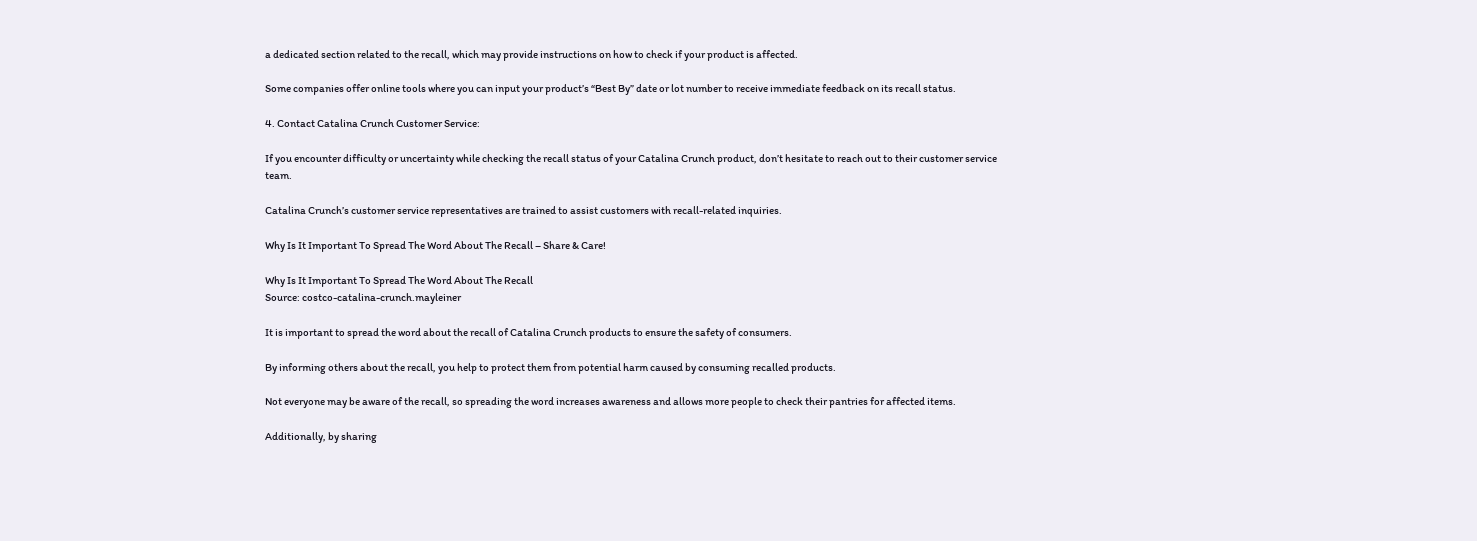a dedicated section related to the recall, which may provide instructions on how to check if your product is affected.

Some companies offer online tools where you can input your product’s “Best By” date or lot number to receive immediate feedback on its recall status.

4. Contact Catalina Crunch Customer Service:

If you encounter difficulty or uncertainty while checking the recall status of your Catalina Crunch product, don’t hesitate to reach out to their customer service team.

Catalina Crunch’s customer service representatives are trained to assist customers with recall-related inquiries.

Why Is It Important To Spread The Word About The Recall – Share & Care!

Why Is It Important To Spread The Word About The Recall
Source: costco-catalina-crunch.mayleiner

It is important to spread the word about the recall of Catalina Crunch products to ensure the safety of consumers.

By informing others about the recall, you help to protect them from potential harm caused by consuming recalled products.

Not everyone may be aware of the recall, so spreading the word increases awareness and allows more people to check their pantries for affected items.

Additionally, by sharing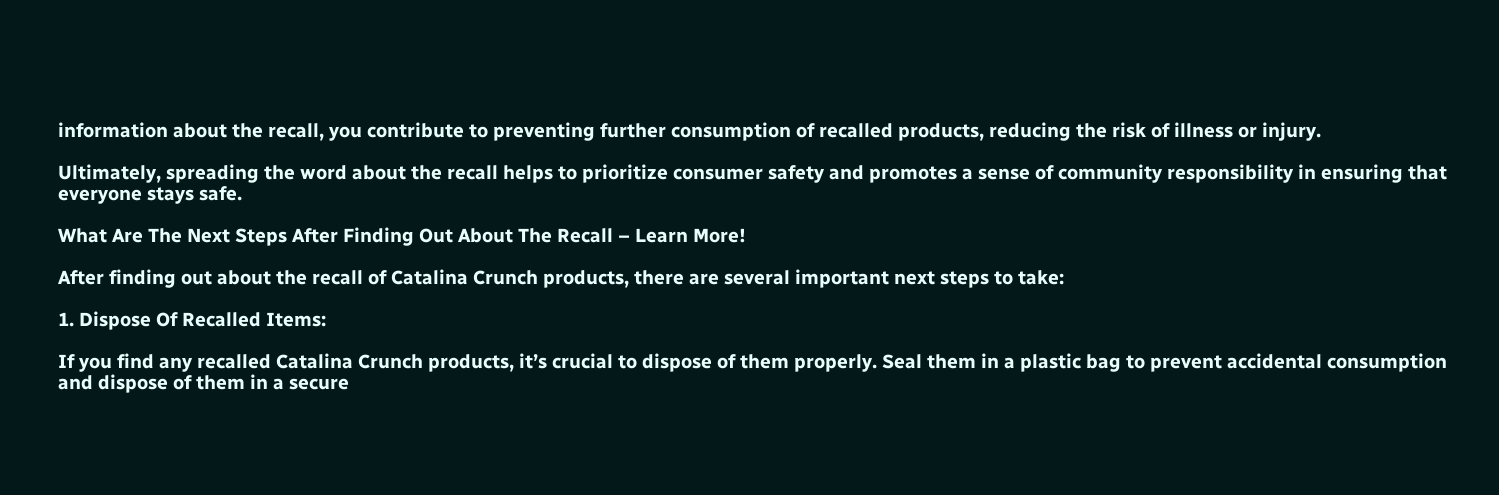information about the recall, you contribute to preventing further consumption of recalled products, reducing the risk of illness or injury.

Ultimately, spreading the word about the recall helps to prioritize consumer safety and promotes a sense of community responsibility in ensuring that everyone stays safe.

What Are The Next Steps After Finding Out About The Recall – Learn More!

After finding out about the recall of Catalina Crunch products, there are several important next steps to take:

1. Dispose Of Recalled Items:

If you find any recalled Catalina Crunch products, it’s crucial to dispose of them properly. Seal them in a plastic bag to prevent accidental consumption and dispose of them in a secure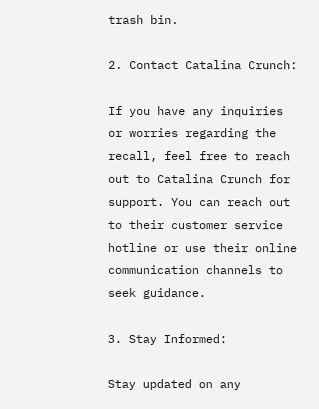trash bin.

2. Contact Catalina Crunch:

If you have any inquiries or worries regarding the recall, feel free to reach out to Catalina Crunch for support. You can reach out to their customer service hotline or use their online communication channels to seek guidance.

3. Stay Informed:

Stay updated on any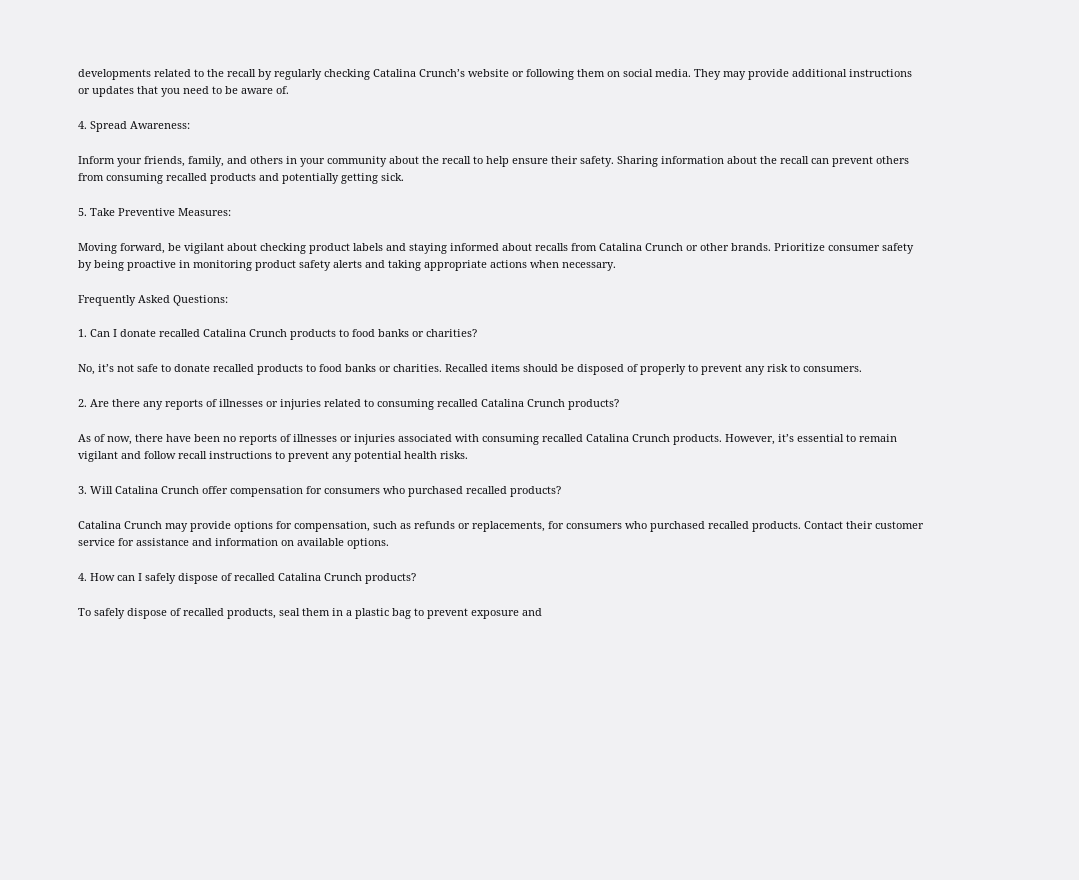developments related to the recall by regularly checking Catalina Crunch’s website or following them on social media. They may provide additional instructions or updates that you need to be aware of.

4. Spread Awareness:

Inform your friends, family, and others in your community about the recall to help ensure their safety. Sharing information about the recall can prevent others from consuming recalled products and potentially getting sick.

5. Take Preventive Measures:

Moving forward, be vigilant about checking product labels and staying informed about recalls from Catalina Crunch or other brands. Prioritize consumer safety by being proactive in monitoring product safety alerts and taking appropriate actions when necessary.

Frequently Asked Questions:

1. Can I donate recalled Catalina Crunch products to food banks or charities?

No, it’s not safe to donate recalled products to food banks or charities. Recalled items should be disposed of properly to prevent any risk to consumers.

2. Are there any reports of illnesses or injuries related to consuming recalled Catalina Crunch products?

As of now, there have been no reports of illnesses or injuries associated with consuming recalled Catalina Crunch products. However, it’s essential to remain vigilant and follow recall instructions to prevent any potential health risks.

3. Will Catalina Crunch offer compensation for consumers who purchased recalled products?

Catalina Crunch may provide options for compensation, such as refunds or replacements, for consumers who purchased recalled products. Contact their customer service for assistance and information on available options.

4. How can I safely dispose of recalled Catalina Crunch products?

To safely dispose of recalled products, seal them in a plastic bag to prevent exposure and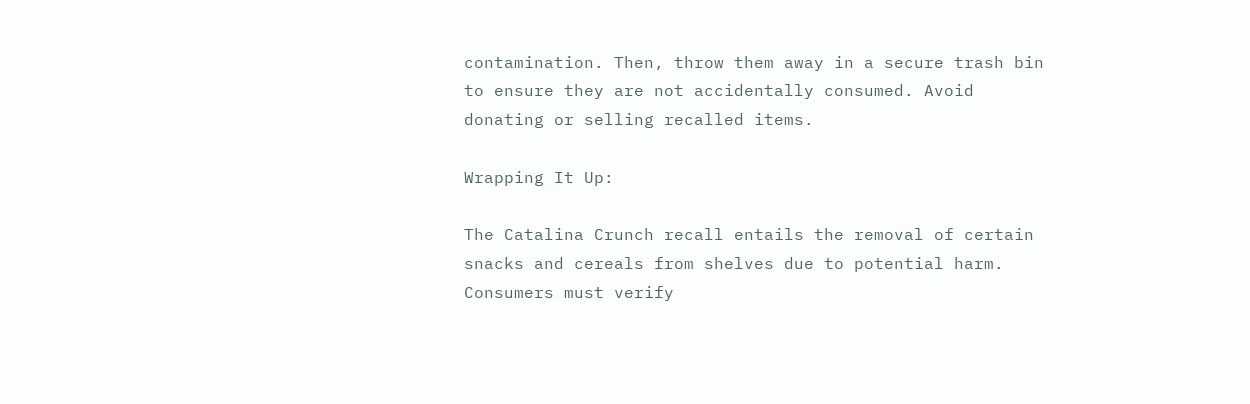contamination. Then, throw them away in a secure trash bin to ensure they are not accidentally consumed. Avoid donating or selling recalled items.

Wrapping It Up:

The Catalina Crunch recall entails the removal of certain snacks and cereals from shelves due to potential harm. Consumers must verify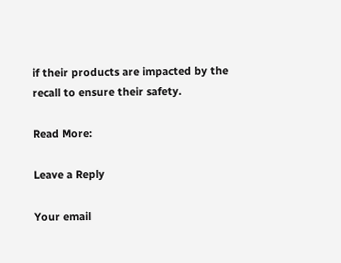if their products are impacted by the recall to ensure their safety.

Read More:

Leave a Reply

Your email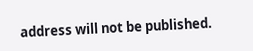address will not be published.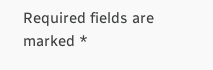Required fields are marked *